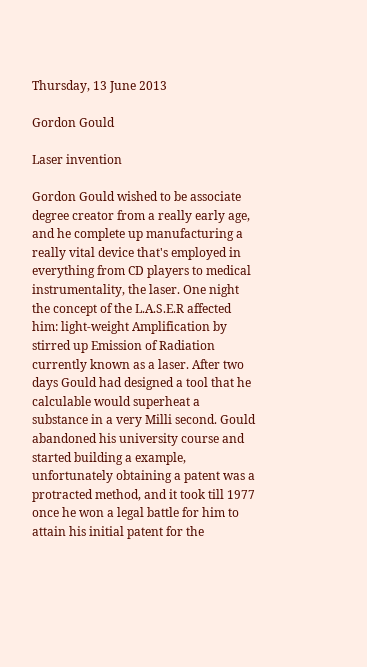Thursday, 13 June 2013

Gordon Gould

Laser invention

Gordon Gould wished to be associate degree creator from a really early age, and he complete up manufacturing a really vital device that's employed in everything from CD players to medical instrumentality, the laser. One night the concept of the L.A.S.E.R affected him: light-weight Amplification by stirred up Emission of Radiation currently known as a laser. After two days Gould had designed a tool that he calculable would superheat a substance in a very Milli second. Gould abandoned his university course and started building a example, unfortunately obtaining a patent was a protracted method, and it took till 1977 once he won a legal battle for him to attain his initial patent for the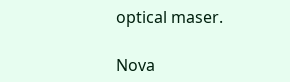optical maser.

Nova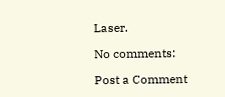Laser.

No comments:

Post a Comment